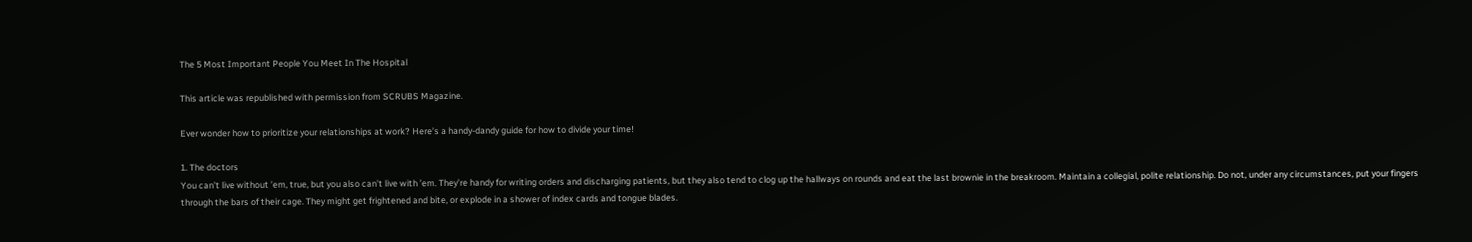The 5 Most Important People You Meet In The Hospital

This article was republished with permission from SCRUBS Magazine.

Ever wonder how to prioritize your relationships at work? Here’s a handy-dandy guide for how to divide your time!

1. The doctors
You can’t live without ’em, true, but you also can’t live with ’em. They’re handy for writing orders and discharging patients, but they also tend to clog up the hallways on rounds and eat the last brownie in the breakroom. Maintain a collegial, polite relationship. Do not, under any circumstances, put your fingers through the bars of their cage. They might get frightened and bite, or explode in a shower of index cards and tongue blades.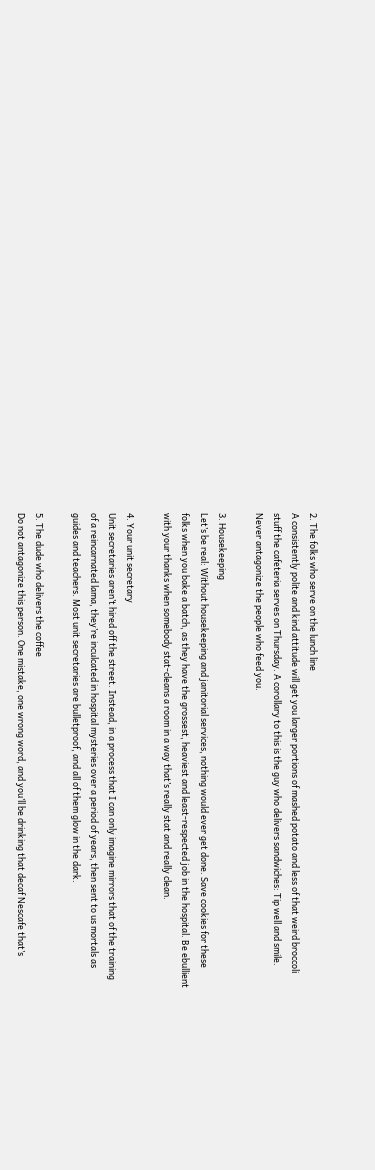2. The folks who serve on the lunch line
A consistently polite and kind attitude will get you larger portions of mashed potato and less of that weird broccoli stuff the cafeteria serves on Thursday. A corollary to this is the guy who delivers sandwiches: Tip well and smile. Never antagonize the people who feed you.

3. Housekeeping
Let’s be real: Without housekeeping and janitorial services, nothing would ever get done. Save cookies for these folks when you bake a batch, as they have the grossest, heaviest and least-respected job in the hospital. Be ebullient with your thanks when somebody stat-cleans a room in a way that’s really stat and really clean.

4. Your unit secretary
Unit secretaries aren’t hired off the street. Instead, in a process that I can only imagine mirrors that of the training of a reincarnated lama, they’re inculcated in hospital mysteries over a period of years, then sent to us mortals as guides and teachers. Most unit secretaries are bulletproof, and all of them glow in the dark.

5. The dude who delivers the coffee
Do not antagonize this person. One mistake, one wrong word, and you’ll be drinking that decaf Nescafe that’s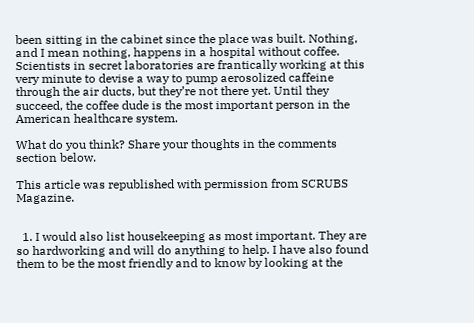been sitting in the cabinet since the place was built. Nothing, and I mean nothing, happens in a hospital without coffee. Scientists in secret laboratories are frantically working at this very minute to devise a way to pump aerosolized caffeine through the air ducts, but they’re not there yet. Until they succeed, the coffee dude is the most important person in the American healthcare system.

What do you think? Share your thoughts in the comments section below.

This article was republished with permission from SCRUBS Magazine.


  1. I would also list housekeeping as most important. They are so hardworking and will do anything to help. I have also found them to be the most friendly and to know by looking at the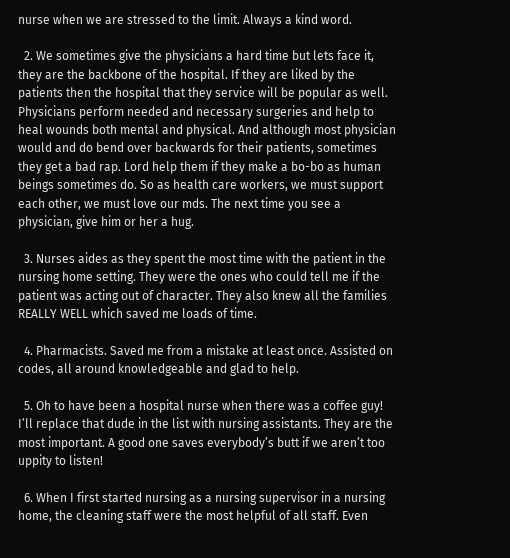nurse when we are stressed to the limit. Always a kind word.

  2. We sometimes give the physicians a hard time but lets face it, they are the backbone of the hospital. If they are liked by the patients then the hospital that they service will be popular as well. Physicians perform needed and necessary surgeries and help to heal wounds both mental and physical. And although most physician would and do bend over backwards for their patients, sometimes they get a bad rap. Lord help them if they make a bo-bo as human beings sometimes do. So as health care workers, we must support each other, we must love our mds. The next time you see a physician, give him or her a hug.

  3. Nurses aides as they spent the most time with the patient in the nursing home setting. They were the ones who could tell me if the patient was acting out of character. They also knew all the families REALLY WELL which saved me loads of time.

  4. Pharmacists. Saved me from a mistake at least once. Assisted on codes, all around knowledgeable and glad to help.

  5. Oh to have been a hospital nurse when there was a coffee guy! I’ll replace that dude in the list with nursing assistants. They are the most important. A good one saves everybody’s butt if we aren’t too uppity to listen!

  6. When I first started nursing as a nursing supervisor in a nursing home, the cleaning staff were the most helpful of all staff. Even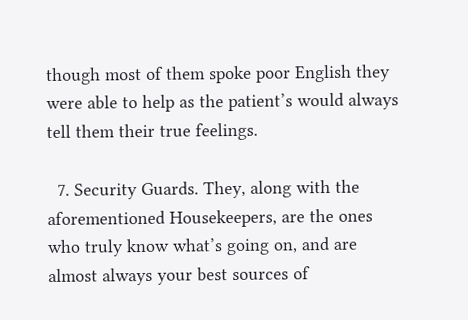though most of them spoke poor English they were able to help as the patient’s would always tell them their true feelings.

  7. Security Guards. They, along with the aforementioned Housekeepers, are the ones who truly know what’s going on, and are almost always your best sources of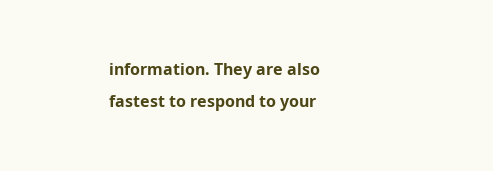information. They are also fastest to respond to your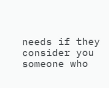needs if they consider you someone who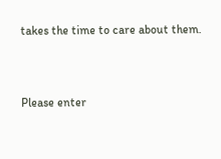takes the time to care about them.


Please enter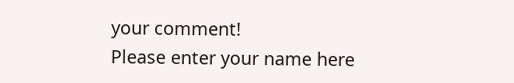your comment!
Please enter your name here